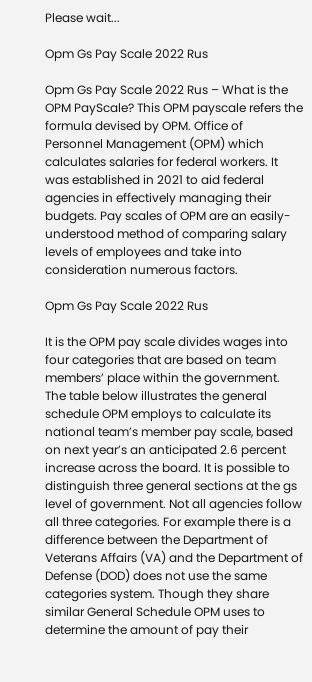Please wait...

Opm Gs Pay Scale 2022 Rus

Opm Gs Pay Scale 2022 Rus – What is the OPM PayScale? This OPM payscale refers the formula devised by OPM. Office of Personnel Management (OPM) which calculates salaries for federal workers. It was established in 2021 to aid federal agencies in effectively managing their budgets. Pay scales of OPM are an easily-understood method of comparing salary levels of employees and take into consideration numerous factors.

Opm Gs Pay Scale 2022 Rus

It is the OPM pay scale divides wages into four categories that are based on team members’ place within the government. The table below illustrates the general schedule OPM employs to calculate its national team’s member pay scale, based on next year’s an anticipated 2.6 percent increase across the board. It is possible to distinguish three general sections at the gs level of government. Not all agencies follow all three categories. For example there is a difference between the Department of Veterans Affairs (VA) and the Department of Defense (DOD) does not use the same categories system. Though they share similar General Schedule OPM uses to determine the amount of pay their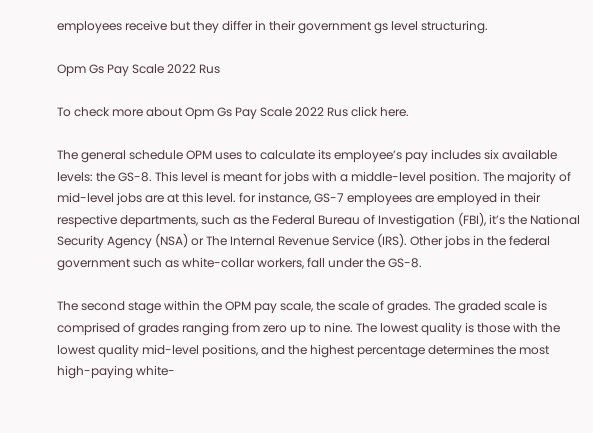employees receive but they differ in their government gs level structuring.

Opm Gs Pay Scale 2022 Rus

To check more about Opm Gs Pay Scale 2022 Rus click here.

The general schedule OPM uses to calculate its employee’s pay includes six available levels: the GS-8. This level is meant for jobs with a middle-level position. The majority of mid-level jobs are at this level. for instance, GS-7 employees are employed in their respective departments, such as the Federal Bureau of Investigation (FBI), it’s the National Security Agency (NSA) or The Internal Revenue Service (IRS). Other jobs in the federal government such as white-collar workers, fall under the GS-8.

The second stage within the OPM pay scale, the scale of grades. The graded scale is comprised of grades ranging from zero up to nine. The lowest quality is those with the lowest quality mid-level positions, and the highest percentage determines the most high-paying white-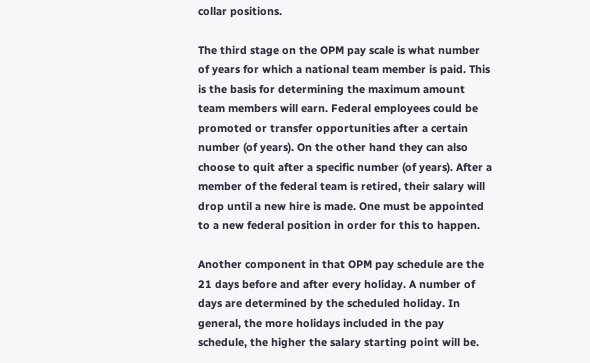collar positions.

The third stage on the OPM pay scale is what number of years for which a national team member is paid. This is the basis for determining the maximum amount team members will earn. Federal employees could be promoted or transfer opportunities after a certain number (of years). On the other hand they can also choose to quit after a specific number (of years). After a member of the federal team is retired, their salary will drop until a new hire is made. One must be appointed to a new federal position in order for this to happen.

Another component in that OPM pay schedule are the 21 days before and after every holiday. A number of days are determined by the scheduled holiday. In general, the more holidays included in the pay schedule, the higher the salary starting point will be.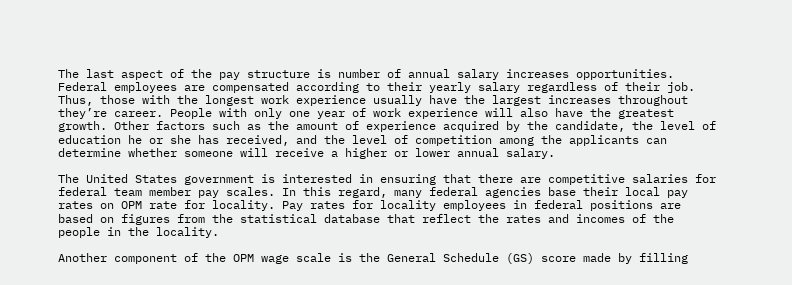The last aspect of the pay structure is number of annual salary increases opportunities. Federal employees are compensated according to their yearly salary regardless of their job. Thus, those with the longest work experience usually have the largest increases throughout they’re career. People with only one year of work experience will also have the greatest growth. Other factors such as the amount of experience acquired by the candidate, the level of education he or she has received, and the level of competition among the applicants can determine whether someone will receive a higher or lower annual salary.

The United States government is interested in ensuring that there are competitive salaries for federal team member pay scales. In this regard, many federal agencies base their local pay rates on OPM rate for locality. Pay rates for locality employees in federal positions are based on figures from the statistical database that reflect the rates and incomes of the people in the locality.

Another component of the OPM wage scale is the General Schedule (GS) score made by filling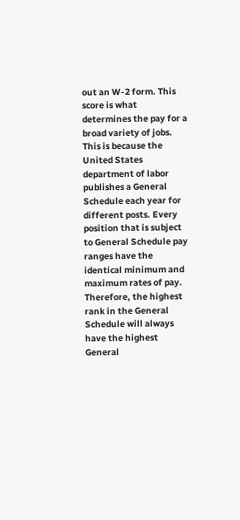out an W-2 form. This score is what determines the pay for a broad variety of jobs. This is because the United States department of labor publishes a General Schedule each year for different posts. Every position that is subject to General Schedule pay ranges have the identical minimum and maximum rates of pay. Therefore, the highest rank in the General Schedule will always have the highest General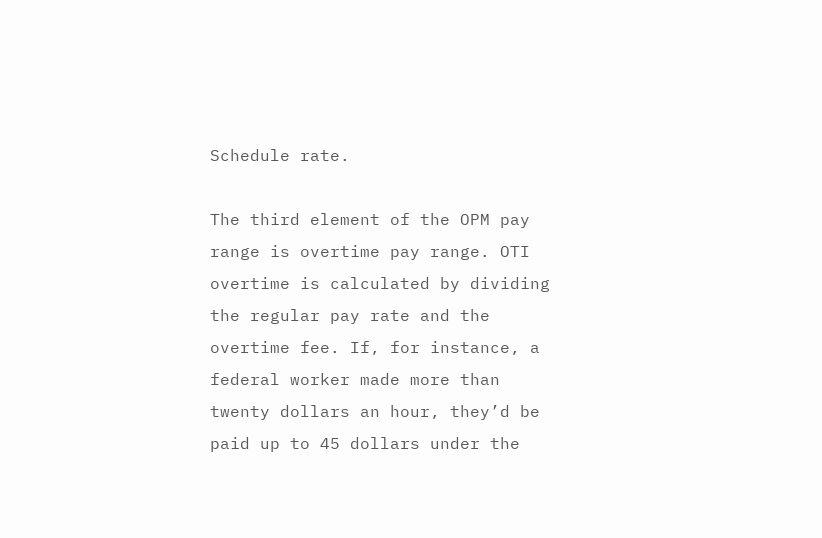Schedule rate.

The third element of the OPM pay range is overtime pay range. OTI overtime is calculated by dividing the regular pay rate and the overtime fee. If, for instance, a federal worker made more than twenty dollars an hour, they’d be paid up to 45 dollars under the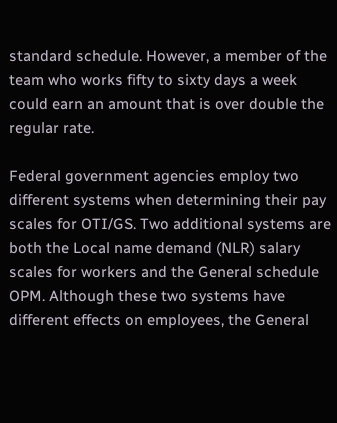standard schedule. However, a member of the team who works fifty to sixty days a week could earn an amount that is over double the regular rate.

Federal government agencies employ two different systems when determining their pay scales for OTI/GS. Two additional systems are both the Local name demand (NLR) salary scales for workers and the General schedule OPM. Although these two systems have different effects on employees, the General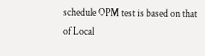schedule OPM test is based on that of Local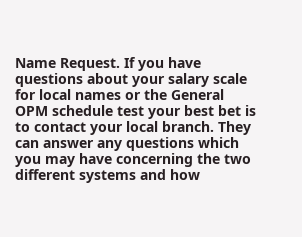Name Request. If you have questions about your salary scale for local names or the General OPM schedule test your best bet is to contact your local branch. They can answer any questions which you may have concerning the two different systems and how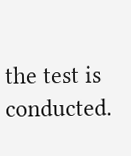the test is conducted.